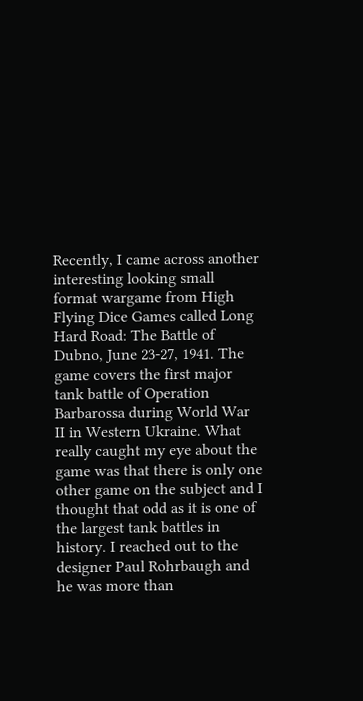Recently, I came across another interesting looking small format wargame from High Flying Dice Games called Long Hard Road: The Battle of Dubno, June 23-27, 1941. The game covers the first major tank battle of Operation Barbarossa during World War II in Western Ukraine. What really caught my eye about the game was that there is only one other game on the subject and I thought that odd as it is one of the largest tank battles in history. I reached out to the designer Paul Rohrbaugh and he was more than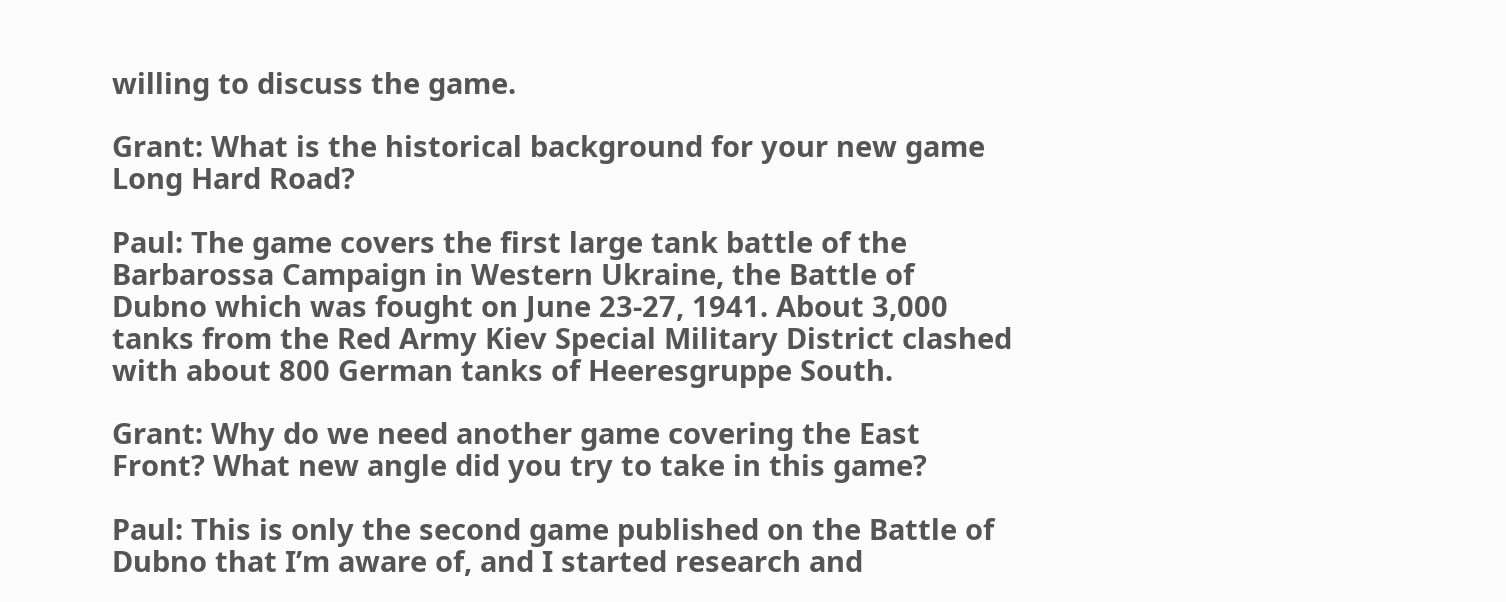willing to discuss the game.

Grant: What is the historical background for your new game Long Hard Road?

Paul: The game covers the first large tank battle of the Barbarossa Campaign in Western Ukraine, the Battle of Dubno which was fought on June 23-27, 1941. About 3,000 tanks from the Red Army Kiev Special Military District clashed with about 800 German tanks of Heeresgruppe South.

Grant: Why do we need another game covering the East Front? What new angle did you try to take in this game?

Paul: This is only the second game published on the Battle of Dubno that I’m aware of, and I started research and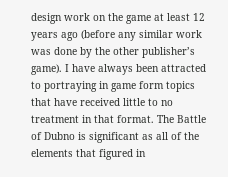design work on the game at least 12 years ago (before any similar work was done by the other publisher’s game). I have always been attracted to portraying in game form topics that have received little to no treatment in that format. The Battle of Dubno is significant as all of the elements that figured in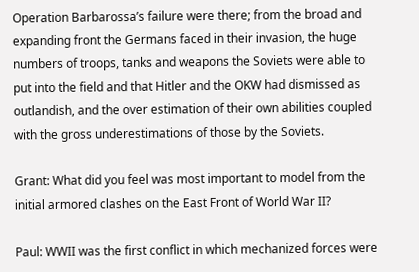Operation Barbarossa’s failure were there; from the broad and expanding front the Germans faced in their invasion, the huge numbers of troops, tanks and weapons the Soviets were able to put into the field and that Hitler and the OKW had dismissed as outlandish, and the over estimation of their own abilities coupled with the gross underestimations of those by the Soviets.

Grant: What did you feel was most important to model from the initial armored clashes on the East Front of World War II?

Paul: WWII was the first conflict in which mechanized forces were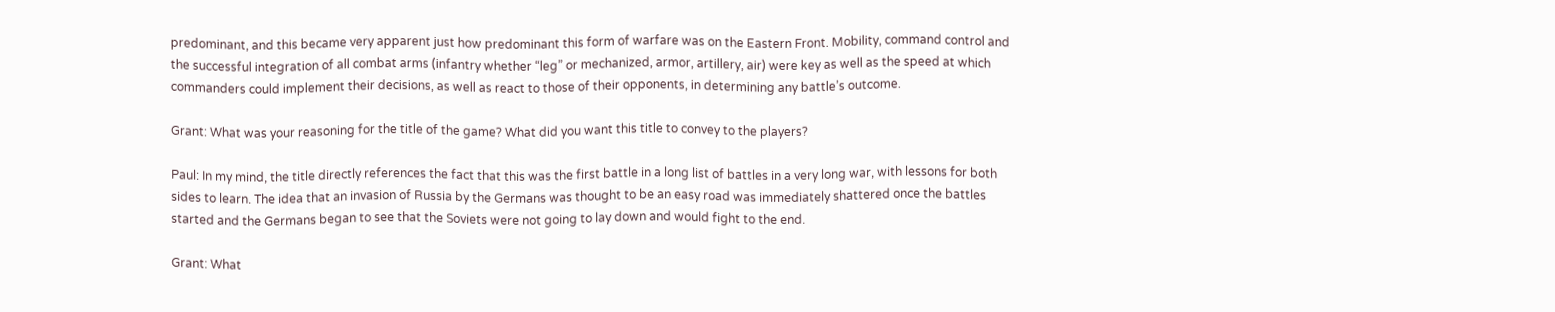predominant, and this became very apparent just how predominant this form of warfare was on the Eastern Front. Mobility, command control and the successful integration of all combat arms (infantry whether “leg” or mechanized, armor, artillery, air) were key as well as the speed at which commanders could implement their decisions, as well as react to those of their opponents, in determining any battle’s outcome.

Grant: What was your reasoning for the title of the game? What did you want this title to convey to the players?

Paul: In my mind, the title directly references the fact that this was the first battle in a long list of battles in a very long war, with lessons for both sides to learn. The idea that an invasion of Russia by the Germans was thought to be an easy road was immediately shattered once the battles started and the Germans began to see that the Soviets were not going to lay down and would fight to the end.

Grant: What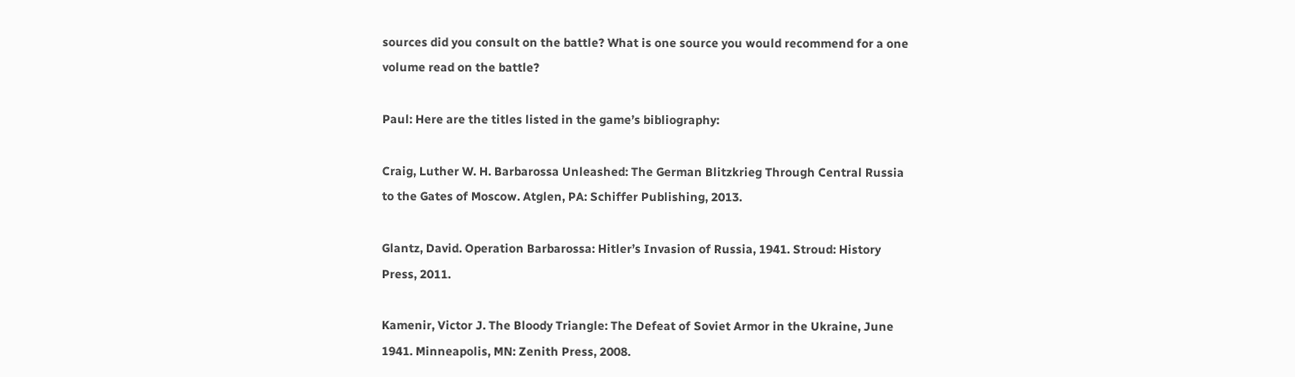sources did you consult on the battle? What is one source you would recommend for a one volume read on the battle?

Paul: Here are the titles listed in the game’s bibliography:

Craig, Luther W. H. Barbarossa Unleashed: The German Blitzkrieg Through Central Russia to the Gates of Moscow. Atglen, PA: Schiffer Publishing, 2013.

Glantz, David. Operation Barbarossa: Hitler’s Invasion of Russia, 1941. Stroud: History Press, 2011.

Kamenir, Victor J. The Bloody Triangle: The Defeat of Soviet Armor in the Ukraine, June 1941. Minneapolis, MN: Zenith Press, 2008.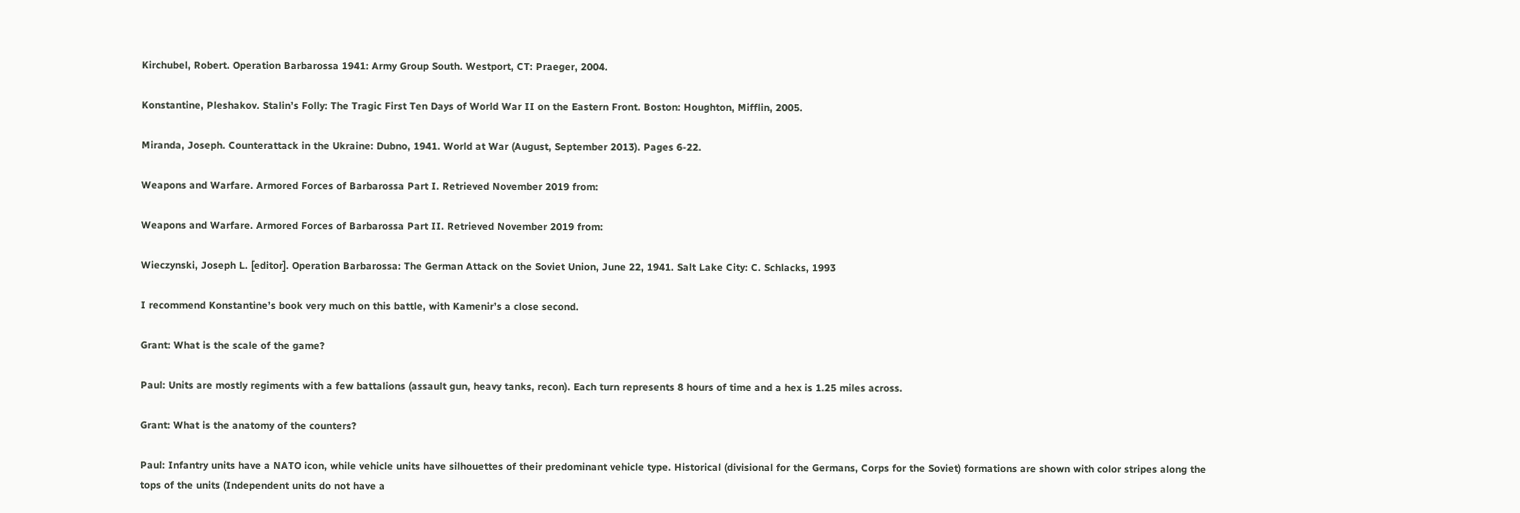Kirchubel, Robert. Operation Barbarossa 1941: Army Group South. Westport, CT: Praeger, 2004.

Konstantine, Pleshakov. Stalin’s Folly: The Tragic First Ten Days of World War II on the Eastern Front. Boston: Houghton, Mifflin, 2005.

Miranda, Joseph. Counterattack in the Ukraine: Dubno, 1941. World at War (August, September 2013). Pages 6-22.

Weapons and Warfare. Armored Forces of Barbarossa Part I. Retrieved November 2019 from:

Weapons and Warfare. Armored Forces of Barbarossa Part II. Retrieved November 2019 from:

Wieczynski, Joseph L. [editor]. Operation Barbarossa: The German Attack on the Soviet Union, June 22, 1941. Salt Lake City: C. Schlacks, 1993

I recommend Konstantine’s book very much on this battle, with Kamenir’s a close second.

Grant: What is the scale of the game?

Paul: Units are mostly regiments with a few battalions (assault gun, heavy tanks, recon). Each turn represents 8 hours of time and a hex is 1.25 miles across.

Grant: What is the anatomy of the counters?

Paul: Infantry units have a NATO icon, while vehicle units have silhouettes of their predominant vehicle type. Historical (divisional for the Germans, Corps for the Soviet) formations are shown with color stripes along the tops of the units (Independent units do not have a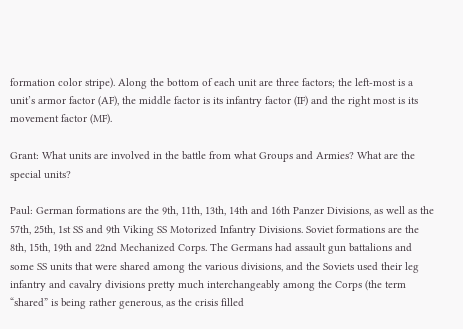formation color stripe). Along the bottom of each unit are three factors; the left-most is a unit’s armor factor (AF), the middle factor is its infantry factor (IF) and the right most is its movement factor (MF).

Grant: What units are involved in the battle from what Groups and Armies? What are the special units?

Paul: German formations are the 9th, 11th, 13th, 14th and 16th Panzer Divisions, as well as the 57th, 25th, 1st SS and 9th Viking SS Motorized Infantry Divisions. Soviet formations are the 8th, 15th, 19th and 22nd Mechanized Corps. The Germans had assault gun battalions and some SS units that were shared among the various divisions, and the Soviets used their leg infantry and cavalry divisions pretty much interchangeably among the Corps (the term “shared” is being rather generous, as the crisis filled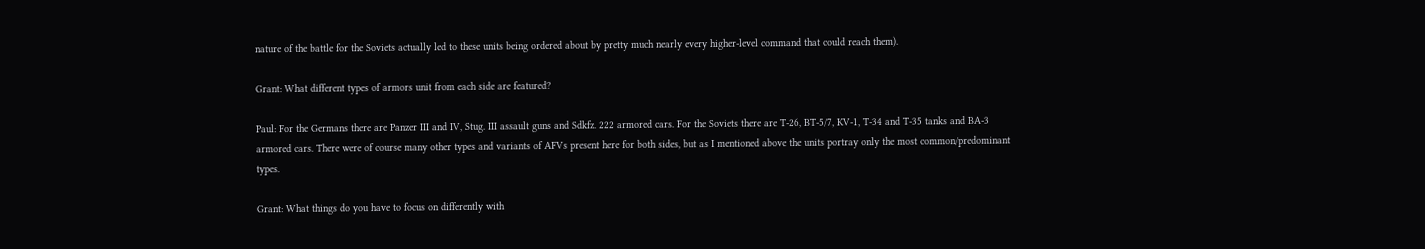nature of the battle for the Soviets actually led to these units being ordered about by pretty much nearly every higher-level command that could reach them).

Grant: What different types of armors unit from each side are featured?

Paul: For the Germans there are Panzer III and IV, Stug. III assault guns and Sdkfz. 222 armored cars. For the Soviets there are T-26, BT-5/7, KV-1, T-34 and T-35 tanks and BA-3 armored cars. There were of course many other types and variants of AFVs present here for both sides, but as I mentioned above the units portray only the most common/predominant types.

Grant: What things do you have to focus on differently with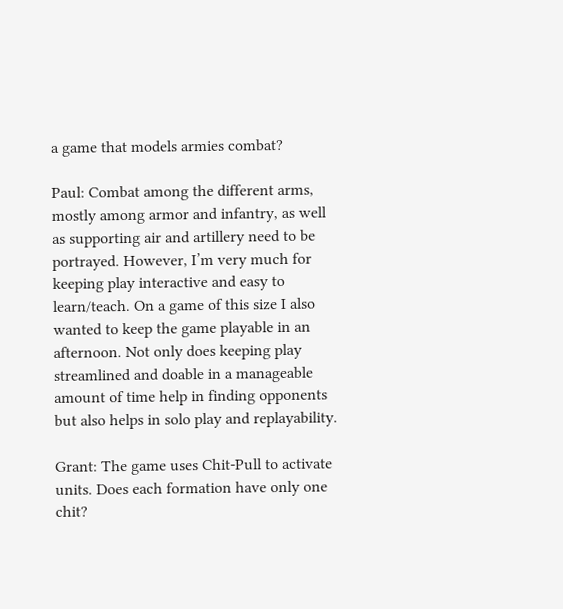a game that models armies combat?

Paul: Combat among the different arms, mostly among armor and infantry, as well as supporting air and artillery need to be portrayed. However, I’m very much for keeping play interactive and easy to learn/teach. On a game of this size I also wanted to keep the game playable in an afternoon. Not only does keeping play streamlined and doable in a manageable amount of time help in finding opponents but also helps in solo play and replayability.

Grant: The game uses Chit-Pull to activate units. Does each formation have only one chit?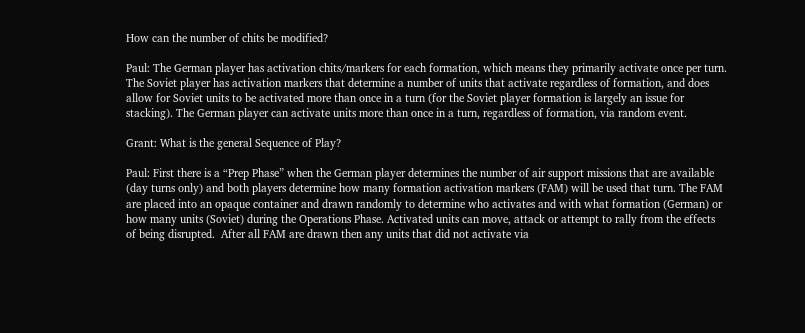How can the number of chits be modified?

Paul: The German player has activation chits/markers for each formation, which means they primarily activate once per turn. The Soviet player has activation markers that determine a number of units that activate regardless of formation, and does allow for Soviet units to be activated more than once in a turn (for the Soviet player formation is largely an issue for stacking). The German player can activate units more than once in a turn, regardless of formation, via random event.

Grant: What is the general Sequence of Play?

Paul: First there is a “Prep Phase” when the German player determines the number of air support missions that are available (day turns only) and both players determine how many formation activation markers (FAM) will be used that turn. The FAM are placed into an opaque container and drawn randomly to determine who activates and with what formation (German) or how many units (Soviet) during the Operations Phase. Activated units can move, attack or attempt to rally from the effects of being disrupted.  After all FAM are drawn then any units that did not activate via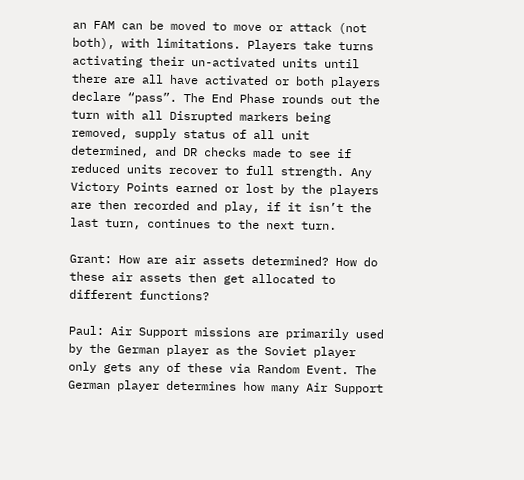an FAM can be moved to move or attack (not both), with limitations. Players take turns activating their un-activated units until there are all have activated or both players declare “pass”. The End Phase rounds out the turn with all Disrupted markers being removed, supply status of all unit determined, and DR checks made to see if reduced units recover to full strength. Any Victory Points earned or lost by the players are then recorded and play, if it isn’t the last turn, continues to the next turn.

Grant: How are air assets determined? How do these air assets then get allocated to different functions?

Paul: Air Support missions are primarily used by the German player as the Soviet player only gets any of these via Random Event. The German player determines how many Air Support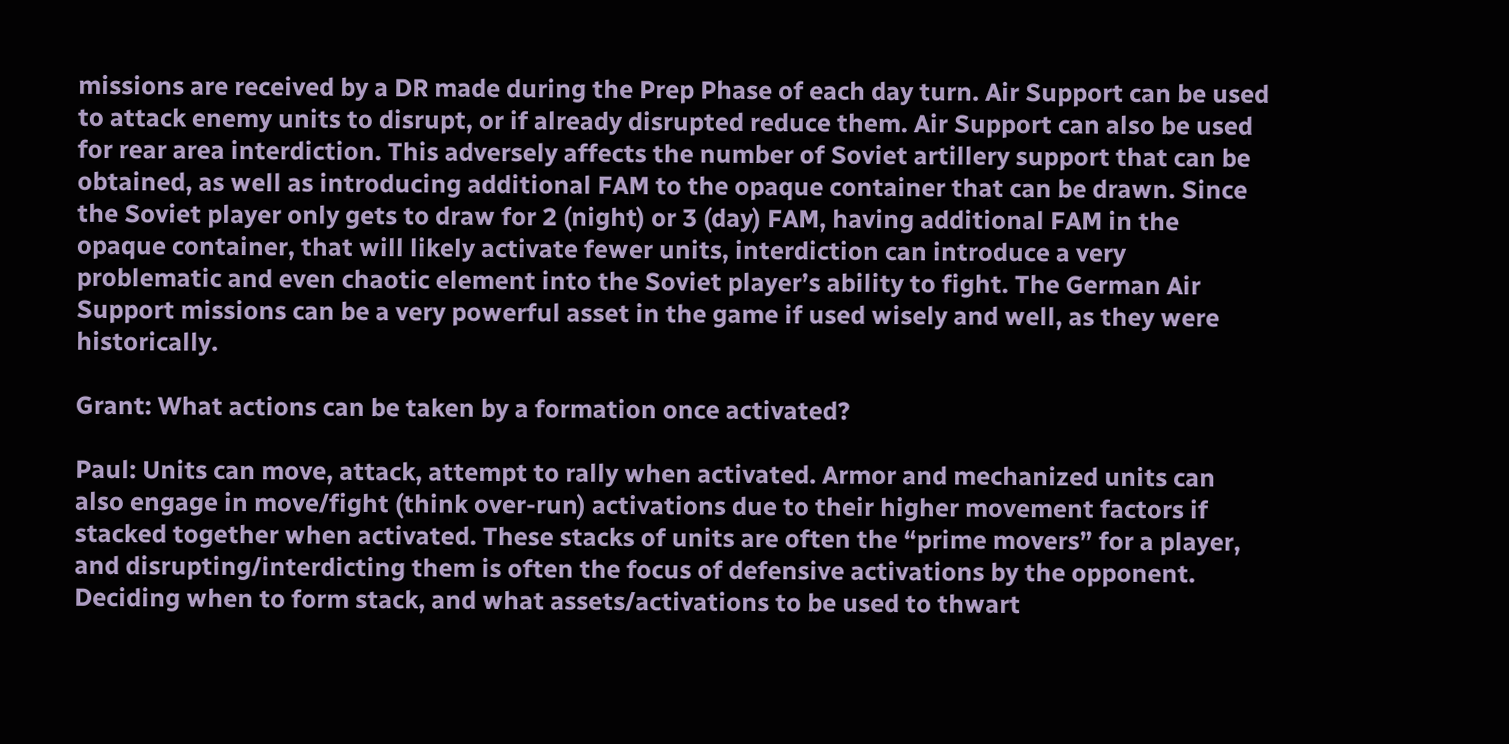missions are received by a DR made during the Prep Phase of each day turn. Air Support can be used to attack enemy units to disrupt, or if already disrupted reduce them. Air Support can also be used for rear area interdiction. This adversely affects the number of Soviet artillery support that can be obtained, as well as introducing additional FAM to the opaque container that can be drawn. Since the Soviet player only gets to draw for 2 (night) or 3 (day) FAM, having additional FAM in the opaque container, that will likely activate fewer units, interdiction can introduce a very problematic and even chaotic element into the Soviet player’s ability to fight. The German Air Support missions can be a very powerful asset in the game if used wisely and well, as they were historically.

Grant: What actions can be taken by a formation once activated?

Paul: Units can move, attack, attempt to rally when activated. Armor and mechanized units can also engage in move/fight (think over-run) activations due to their higher movement factors if stacked together when activated. These stacks of units are often the “prime movers” for a player, and disrupting/interdicting them is often the focus of defensive activations by the opponent. Deciding when to form stack, and what assets/activations to be used to thwart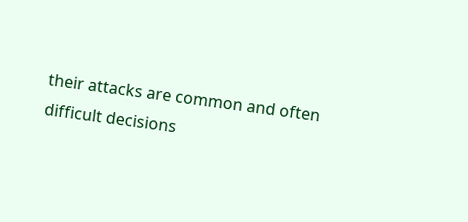their attacks are common and often difficult decisions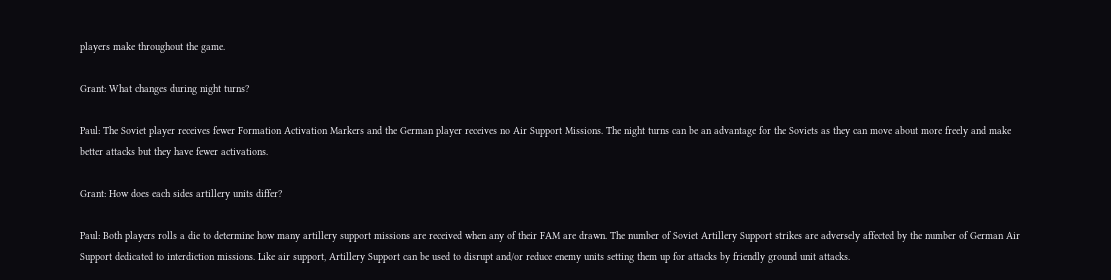players make throughout the game.

Grant: What changes during night turns?

Paul: The Soviet player receives fewer Formation Activation Markers and the German player receives no Air Support Missions. The night turns can be an advantage for the Soviets as they can move about more freely and make better attacks but they have fewer activations.

Grant: How does each sides artillery units differ?

Paul: Both players rolls a die to determine how many artillery support missions are received when any of their FAM are drawn. The number of Soviet Artillery Support strikes are adversely affected by the number of German Air Support dedicated to interdiction missions. Like air support, Artillery Support can be used to disrupt and/or reduce enemy units setting them up for attacks by friendly ground unit attacks.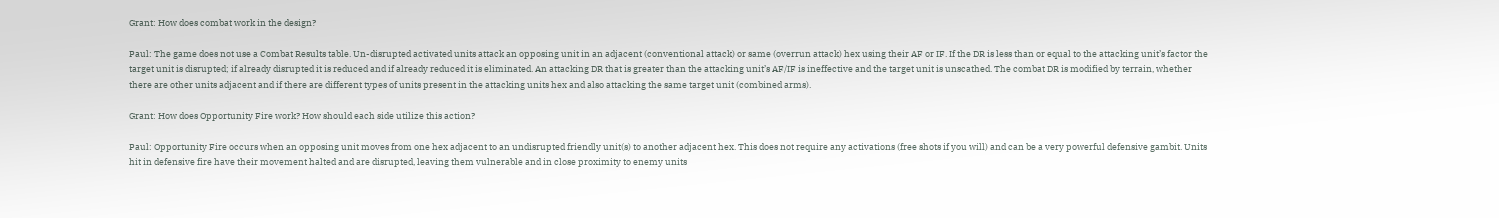Grant: How does combat work in the design?

Paul: The game does not use a Combat Results table. Un-disrupted activated units attack an opposing unit in an adjacent (conventional attack) or same (overrun attack) hex using their AF or IF. If the DR is less than or equal to the attacking unit’s factor the target unit is disrupted; if already disrupted it is reduced and if already reduced it is eliminated. An attacking DR that is greater than the attacking unit’s AF/IF is ineffective and the target unit is unscathed. The combat DR is modified by terrain, whether there are other units adjacent and if there are different types of units present in the attacking units hex and also attacking the same target unit (combined arms).

Grant: How does Opportunity Fire work? How should each side utilize this action?

Paul: Opportunity Fire occurs when an opposing unit moves from one hex adjacent to an undisrupted friendly unit(s) to another adjacent hex. This does not require any activations (free shots if you will) and can be a very powerful defensive gambit. Units hit in defensive fire have their movement halted and are disrupted, leaving them vulnerable and in close proximity to enemy units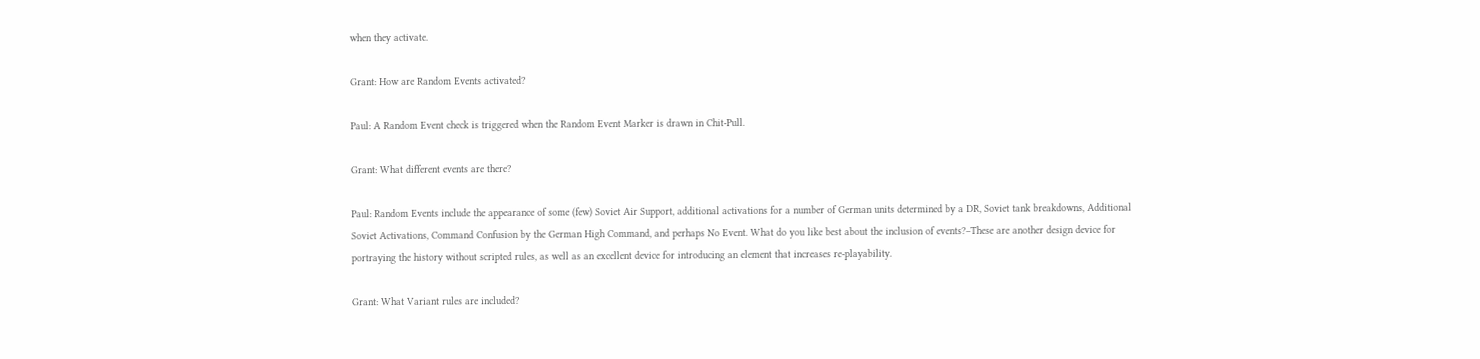when they activate.

Grant: How are Random Events activated?

Paul: A Random Event check is triggered when the Random Event Marker is drawn in Chit-Pull.

Grant: What different events are there?

Paul: Random Events include the appearance of some (few) Soviet Air Support, additional activations for a number of German units determined by a DR, Soviet tank breakdowns, Additional Soviet Activations, Command Confusion by the German High Command, and perhaps No Event. What do you like best about the inclusion of events?–These are another design device for portraying the history without scripted rules, as well as an excellent device for introducing an element that increases re-playability.

Grant: What Variant rules are included?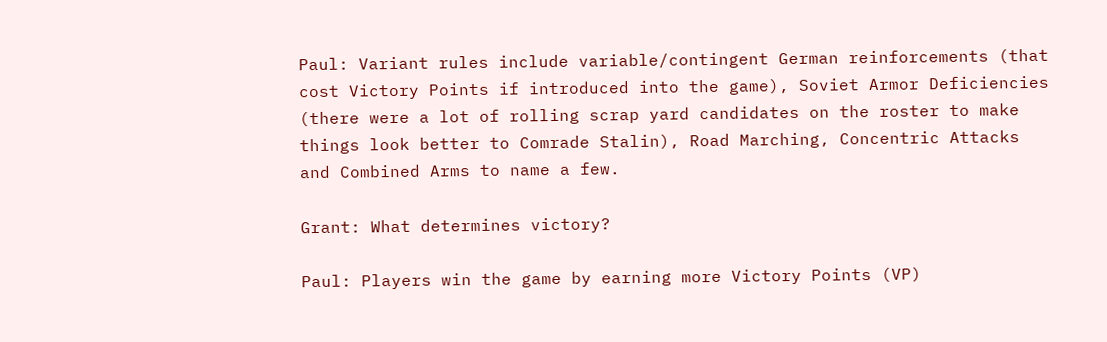Paul: Variant rules include variable/contingent German reinforcements (that cost Victory Points if introduced into the game), Soviet Armor Deficiencies (there were a lot of rolling scrap yard candidates on the roster to make things look better to Comrade Stalin), Road Marching, Concentric Attacks and Combined Arms to name a few.

Grant: What determines victory?

Paul: Players win the game by earning more Victory Points (VP)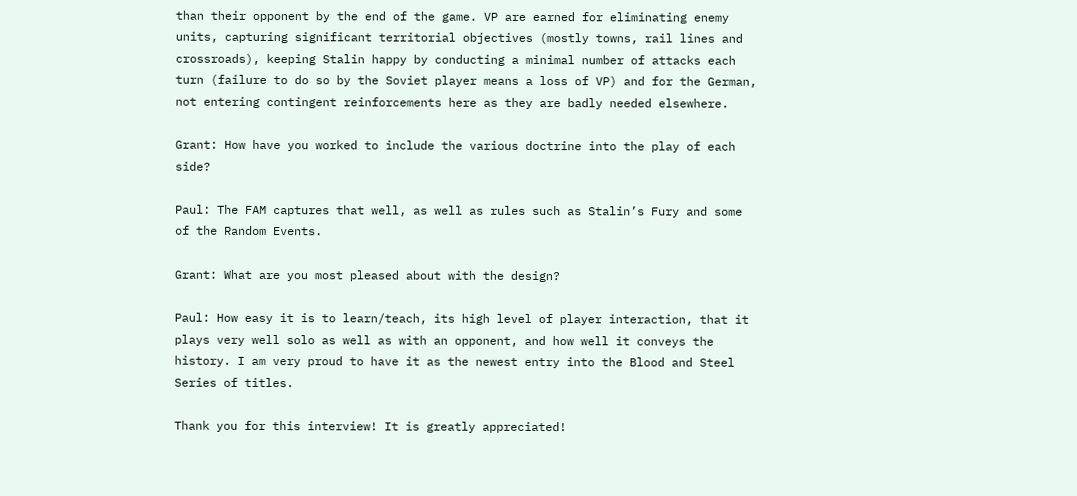than their opponent by the end of the game. VP are earned for eliminating enemy units, capturing significant territorial objectives (mostly towns, rail lines and crossroads), keeping Stalin happy by conducting a minimal number of attacks each turn (failure to do so by the Soviet player means a loss of VP) and for the German, not entering contingent reinforcements here as they are badly needed elsewhere.

Grant: How have you worked to include the various doctrine into the play of each side?

Paul: The FAM captures that well, as well as rules such as Stalin’s Fury and some of the Random Events.

Grant: What are you most pleased about with the design?

Paul: How easy it is to learn/teach, its high level of player interaction, that it plays very well solo as well as with an opponent, and how well it conveys the history. I am very proud to have it as the newest entry into the Blood and Steel Series of titles.

Thank you for this interview! It is greatly appreciated!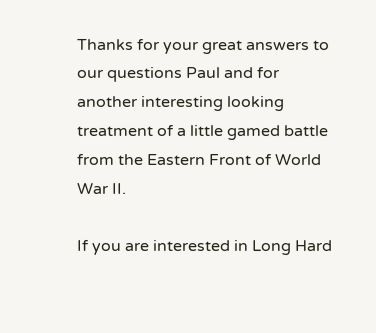Thanks for your great answers to our questions Paul and for another interesting looking treatment of a little gamed battle from the Eastern Front of World War II.

If you are interested in Long Hard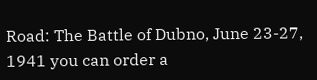Road: The Battle of Dubno, June 23-27, 1941 you can order a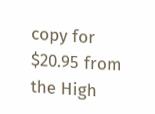copy for $20.95 from the High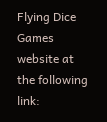Flying Dice Games website at the following link: